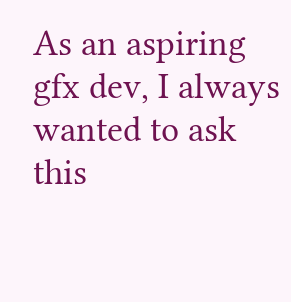As an aspiring gfx dev, I always wanted to ask this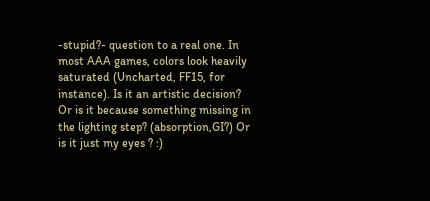-stupid?- question to a real one. In most AAA games, colors look heavily saturated (Uncharted, FF15, for instance). Is it an artistic decision? Or is it because something missing in the lighting step? (absorption,GI?) Or is it just my eyes ? :)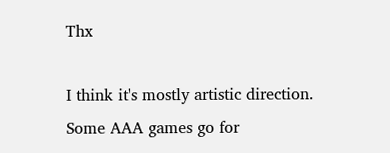Thx

I think it's mostly artistic direction. Some AAA games go for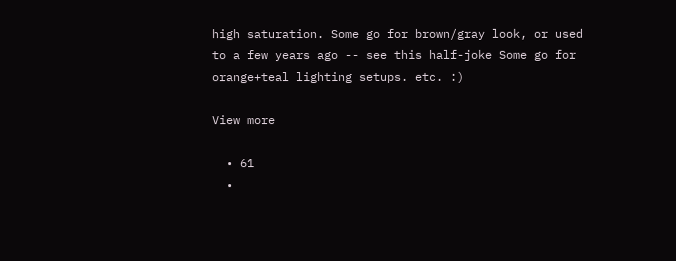high saturation. Some go for brown/gray look, or used to a few years ago -- see this half-joke Some go for orange+teal lighting setups. etc. :)

View more

  • 61
  •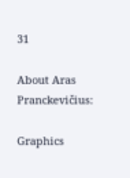31

About Aras Pranckevičius:

Graphics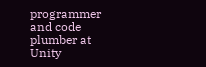programmer and code plumber at Unity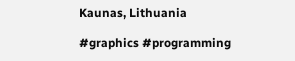Kaunas, Lithuania

#graphics #programming